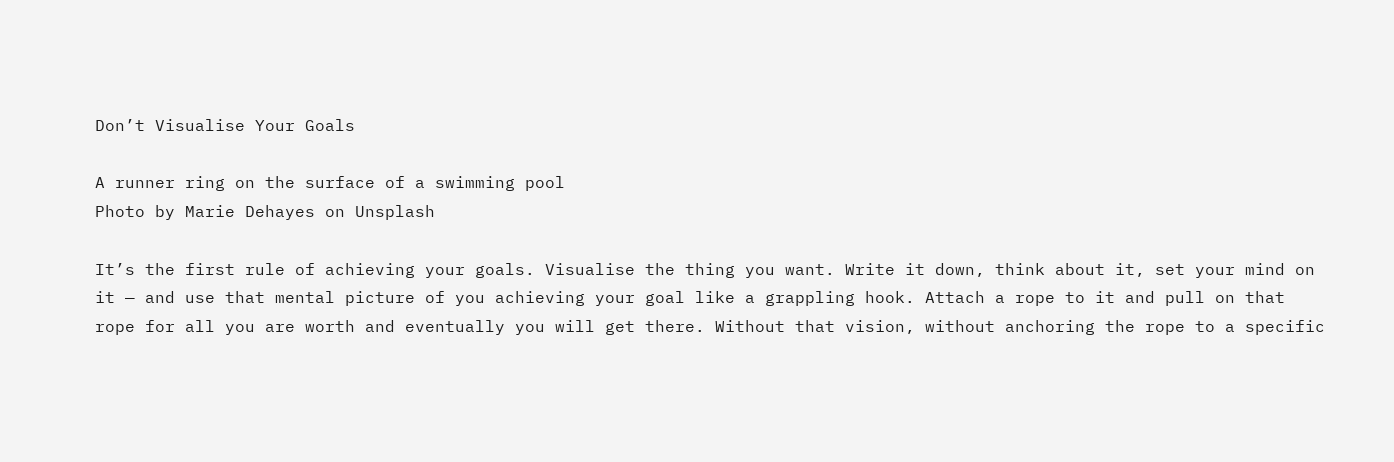Don’t Visualise Your Goals

A runner ring on the surface of a swimming pool
Photo by Marie Dehayes on Unsplash

It’s the first rule of achieving your goals. Visualise the thing you want. Write it down, think about it, set your mind on it — and use that mental picture of you achieving your goal like a grappling hook. Attach a rope to it and pull on that rope for all you are worth and eventually you will get there. Without that vision, without anchoring the rope to a specific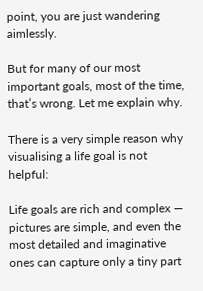point, you are just wandering aimlessly.

But for many of our most important goals, most of the time, that’s wrong. Let me explain why.

There is a very simple reason why visualising a life goal is not helpful:

Life goals are rich and complex — pictures are simple, and even the most detailed and imaginative ones can capture only a tiny part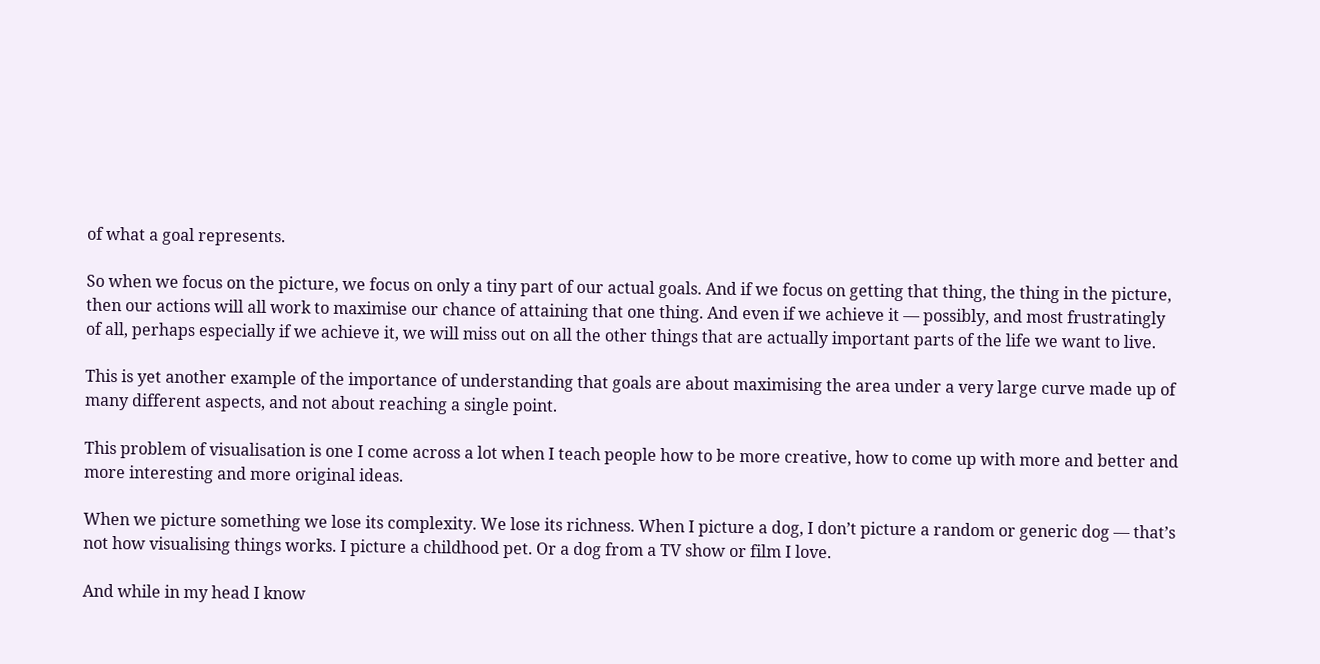of what a goal represents.

So when we focus on the picture, we focus on only a tiny part of our actual goals. And if we focus on getting that thing, the thing in the picture, then our actions will all work to maximise our chance of attaining that one thing. And even if we achieve it — possibly, and most frustratingly of all, perhaps especially if we achieve it, we will miss out on all the other things that are actually important parts of the life we want to live.

This is yet another example of the importance of understanding that goals are about maximising the area under a very large curve made up of many different aspects, and not about reaching a single point.

This problem of visualisation is one I come across a lot when I teach people how to be more creative, how to come up with more and better and more interesting and more original ideas.

When we picture something we lose its complexity. We lose its richness. When I picture a dog, I don’t picture a random or generic dog — that’s not how visualising things works. I picture a childhood pet. Or a dog from a TV show or film I love.

And while in my head I know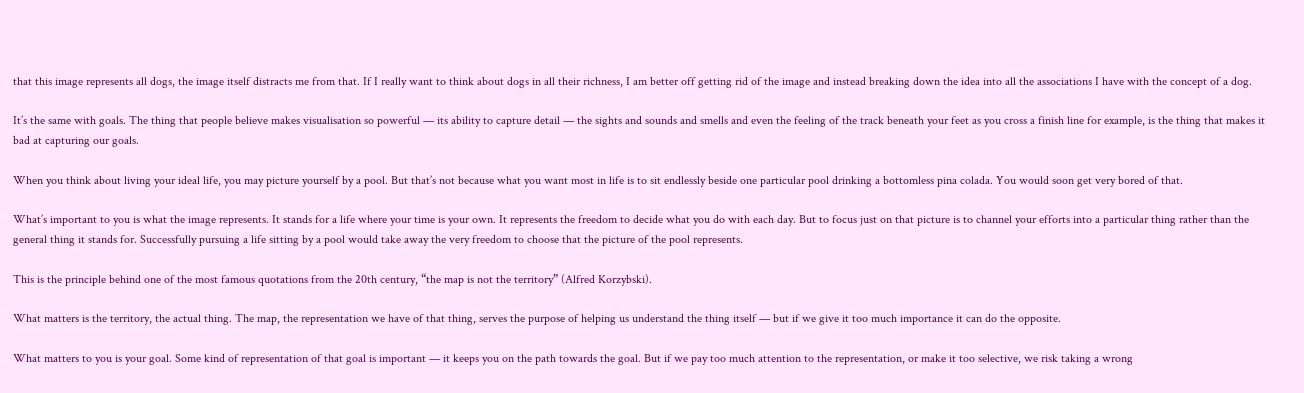that this image represents all dogs, the image itself distracts me from that. If I really want to think about dogs in all their richness, I am better off getting rid of the image and instead breaking down the idea into all the associations I have with the concept of a dog.

It’s the same with goals. The thing that people believe makes visualisation so powerful — its ability to capture detail — the sights and sounds and smells and even the feeling of the track beneath your feet as you cross a finish line for example, is the thing that makes it bad at capturing our goals.

When you think about living your ideal life, you may picture yourself by a pool. But that’s not because what you want most in life is to sit endlessly beside one particular pool drinking a bottomless pina colada. You would soon get very bored of that.

What’s important to you is what the image represents. It stands for a life where your time is your own. It represents the freedom to decide what you do with each day. But to focus just on that picture is to channel your efforts into a particular thing rather than the general thing it stands for. Successfully pursuing a life sitting by a pool would take away the very freedom to choose that the picture of the pool represents.

This is the principle behind one of the most famous quotations from the 20th century, “the map is not the territory” (Alfred Korzybski).

What matters is the territory, the actual thing. The map, the representation we have of that thing, serves the purpose of helping us understand the thing itself — but if we give it too much importance it can do the opposite.

What matters to you is your goal. Some kind of representation of that goal is important — it keeps you on the path towards the goal. But if we pay too much attention to the representation, or make it too selective, we risk taking a wrong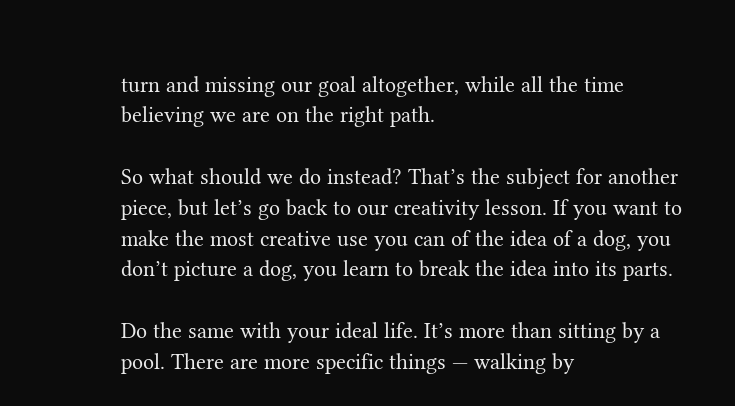turn and missing our goal altogether, while all the time believing we are on the right path.

So what should we do instead? That’s the subject for another piece, but let’s go back to our creativity lesson. If you want to make the most creative use you can of the idea of a dog, you don’t picture a dog, you learn to break the idea into its parts.

Do the same with your ideal life. It’s more than sitting by a pool. There are more specific things — walking by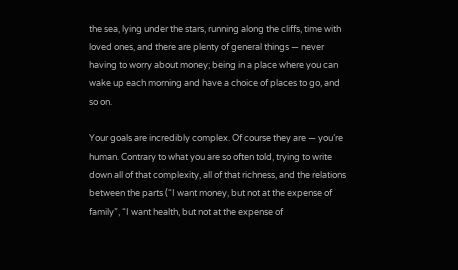the sea, lying under the stars, running along the cliffs, time with loved ones, and there are plenty of general things — never having to worry about money; being in a place where you can wake up each morning and have a choice of places to go, and so on.

Your goals are incredibly complex. Of course they are — you’re human. Contrary to what you are so often told, trying to write down all of that complexity, all of that richness, and the relations between the parts (“I want money, but not at the expense of family”, “I want health, but not at the expense of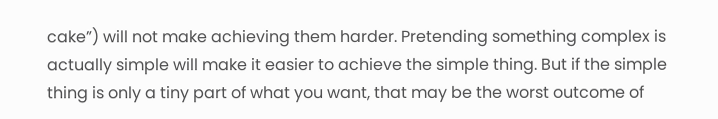cake”) will not make achieving them harder. Pretending something complex is actually simple will make it easier to achieve the simple thing. But if the simple thing is only a tiny part of what you want, that may be the worst outcome of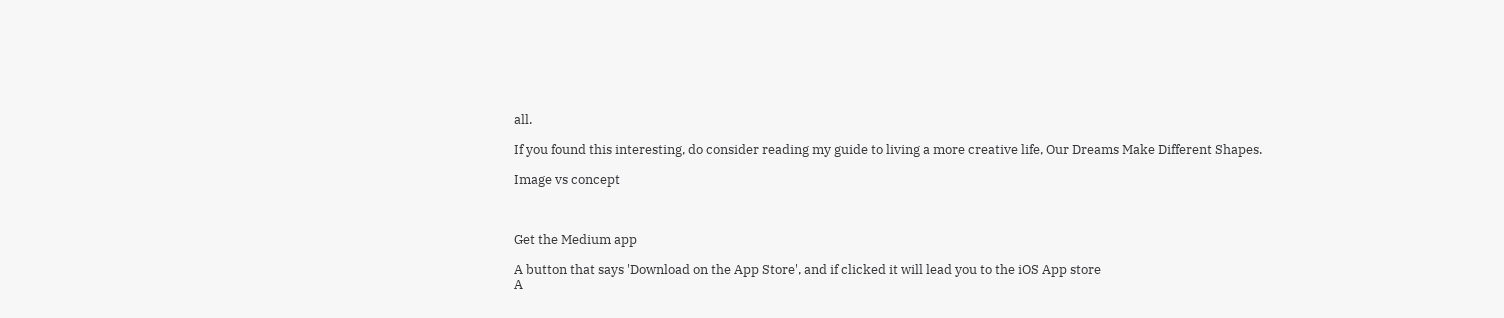all.

If you found this interesting, do consider reading my guide to living a more creative life, Our Dreams Make Different Shapes.

Image vs concept



Get the Medium app

A button that says 'Download on the App Store', and if clicked it will lead you to the iOS App store
A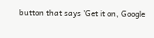button that says 'Get it on, Google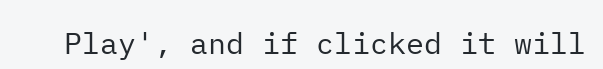Play', and if clicked it will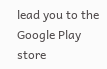lead you to the Google Play store